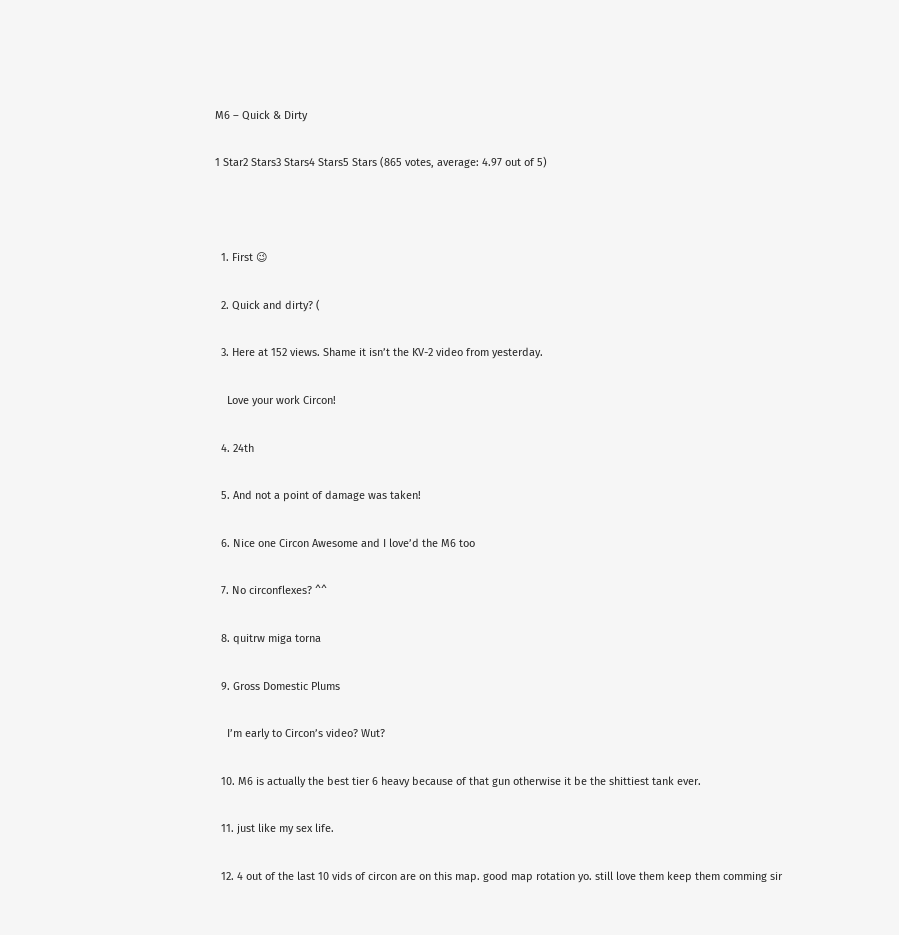M6 – Quick & Dirty

1 Star2 Stars3 Stars4 Stars5 Stars (865 votes, average: 4.97 out of 5)



  1. First 😉

  2. Quick and dirty? (

  3. Here at 152 views. Shame it isn’t the KV-2 video from yesterday.

    Love your work Circon!

  4. 24th

  5. And not a point of damage was taken!

  6. Nice one Circon Awesome and I love’d the M6 too

  7. No circonflexes? ^^

  8. quitrw miga torna

  9. Gross Domestic Plums

    I’m early to Circon’s video? Wut?

  10. M6 is actually the best tier 6 heavy because of that gun otherwise it be the shittiest tank ever.

  11. just like my sex life.

  12. 4 out of the last 10 vids of circon are on this map. good map rotation yo. still love them keep them comming sir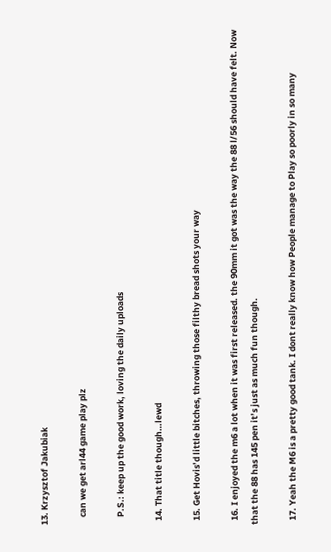13. Krzysztof Jakubiak

    can we get arl44 game play plz

    P.S.: keep up the good work, loving the daily uploads

  14. That title though…lewd

  15. Get Hovis’d little bitches, throwing those filthy bread shots your way

  16. I enjoyed the m6 a lot when it was first released. the 90mm it got was the way the 88 l/56 should have felt. Now that the 88 has 145 pen it’s just as much fun though.

  17. Yeah the M6 is a pretty good tank. I dont really know how People manage to Play so poorly in so many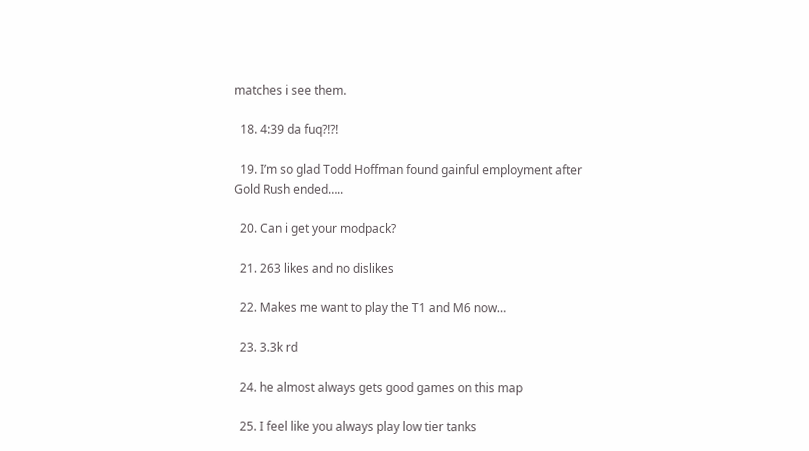matches i see them.

  18. 4:39 da fuq?!?!

  19. I’m so glad Todd Hoffman found gainful employment after Gold Rush ended…..

  20. Can i get your modpack?

  21. 263 likes and no dislikes

  22. Makes me want to play the T1 and M6 now…

  23. 3.3k rd

  24. he almost always gets good games on this map

  25. I feel like you always play low tier tanks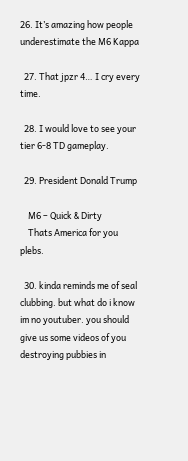26. It’s amazing how people underestimate the M6 Kappa

  27. That jpzr 4… I cry every time.

  28. I would love to see your tier 6-8 TD gameplay.

  29. President Donald Trump

    M6 – Quick & Dirty
    Thats America for you plebs.

  30. kinda reminds me of seal clubbing. but what do i know im no youtuber. you should give us some videos of you destroying pubbies in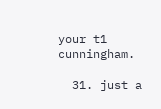your t1 cunningham.

  31. just a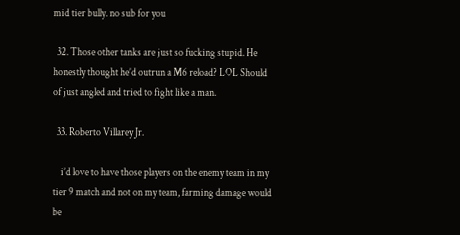mid tier bully. no sub for you

  32. Those other tanks are just so fucking stupid. He honestly thought he’d outrun a M6 reload? LOL Should of just angled and tried to fight like a man.

  33. Roberto Villarey Jr.

    i’d love to have those players on the enemy team in my tier 9 match and not on my team, farming damage would be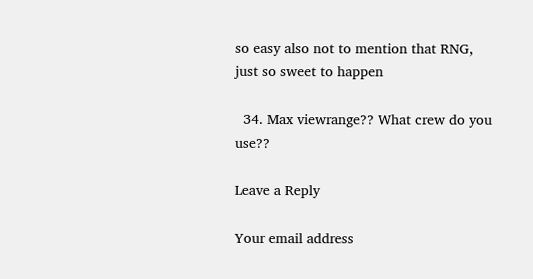so easy also not to mention that RNG, just so sweet to happen

  34. Max viewrange?? What crew do you use??

Leave a Reply

Your email address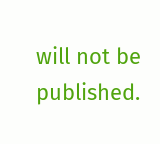will not be published.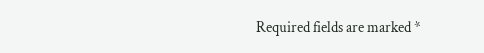Required fields are marked *